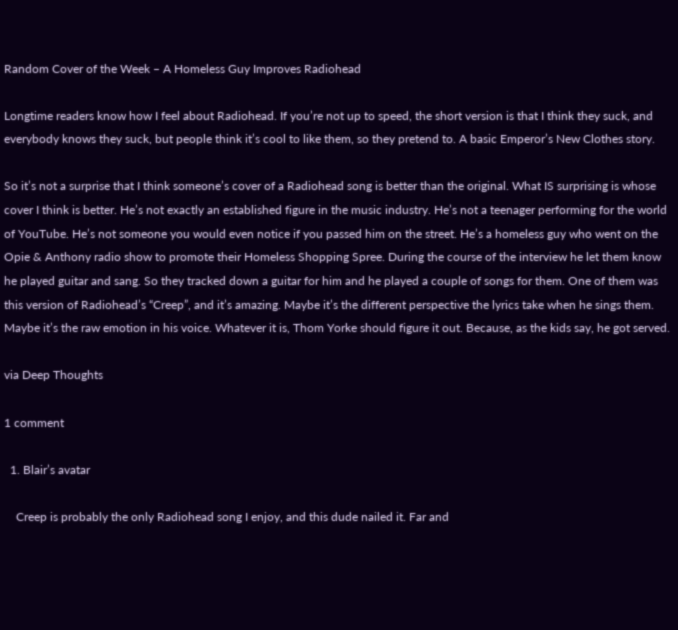Random Cover of the Week – A Homeless Guy Improves Radiohead

Longtime readers know how I feel about Radiohead. If you’re not up to speed, the short version is that I think they suck, and everybody knows they suck, but people think it’s cool to like them, so they pretend to. A basic Emperor’s New Clothes story.

So it’s not a surprise that I think someone’s cover of a Radiohead song is better than the original. What IS surprising is whose cover I think is better. He’s not exactly an established figure in the music industry. He’s not a teenager performing for the world of YouTube. He’s not someone you would even notice if you passed him on the street. He’s a homeless guy who went on the Opie & Anthony radio show to promote their Homeless Shopping Spree. During the course of the interview he let them know he played guitar and sang. So they tracked down a guitar for him and he played a couple of songs for them. One of them was this version of Radiohead’s “Creep”, and it’s amazing. Maybe it’s the different perspective the lyrics take when he sings them. Maybe it’s the raw emotion in his voice. Whatever it is, Thom Yorke should figure it out. Because, as the kids say, he got served.

via Deep Thoughts

1 comment

  1. Blair’s avatar

    Creep is probably the only Radiohead song I enjoy, and this dude nailed it. Far and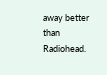away better than Radiohead.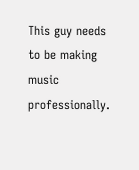This guy needs to be making music professionally.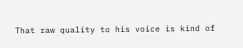That raw quality to his voice is kind of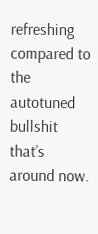refreshing compared to the autotuned bullshit that’s around now.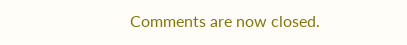Comments are now closed.